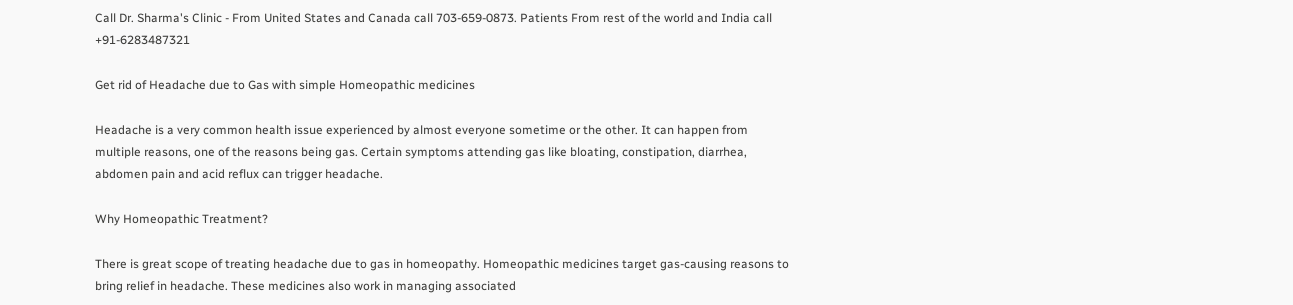Call Dr. Sharma's Clinic - From United States and Canada call 703-659-0873. Patients From rest of the world and India call +91-6283487321

Get rid of Headache due to Gas with simple Homeopathic medicines

Headache is a very common health issue experienced by almost everyone sometime or the other. It can happen from multiple reasons, one of the reasons being gas. Certain symptoms attending gas like bloating, constipation, diarrhea, abdomen pain and acid reflux can trigger headache.

Why Homeopathic Treatment?

There is great scope of treating headache due to gas in homeopathy. Homeopathic medicines target gas-causing reasons to bring relief in headache. These medicines also work in managing associated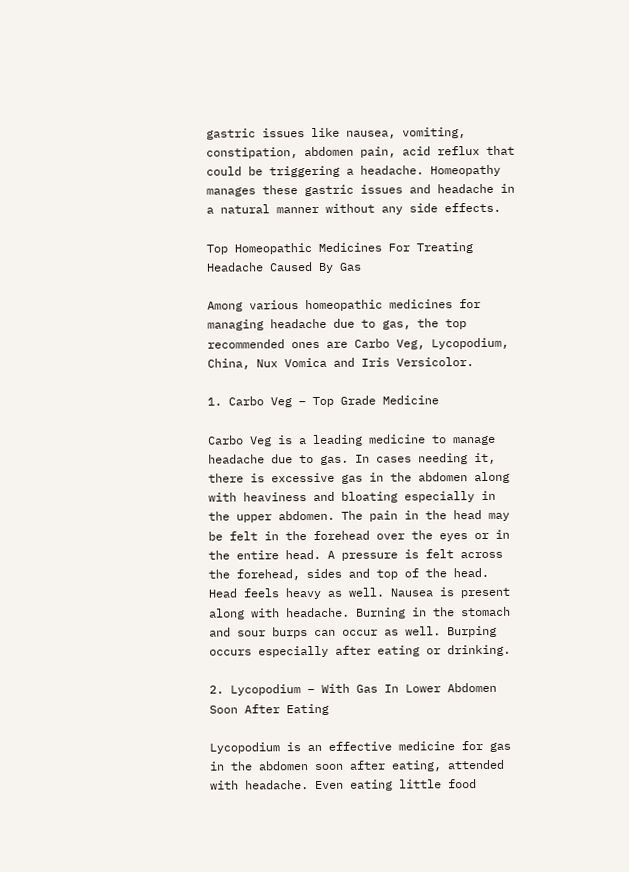gastric issues like nausea, vomiting, constipation, abdomen pain, acid reflux that could be triggering a headache. Homeopathy manages these gastric issues and headache in a natural manner without any side effects.

Top Homeopathic Medicines For Treating Headache Caused By Gas

Among various homeopathic medicines for managing headache due to gas, the top recommended ones are Carbo Veg, Lycopodium, China, Nux Vomica and Iris Versicolor.

1. Carbo Veg – Top Grade Medicine

Carbo Veg is a leading medicine to manage headache due to gas. In cases needing it, there is excessive gas in the abdomen along with heaviness and bloating especially in the upper abdomen. The pain in the head may be felt in the forehead over the eyes or in the entire head. A pressure is felt across the forehead, sides and top of the head.  Head feels heavy as well. Nausea is present along with headache. Burning in the stomach and sour burps can occur as well. Burping occurs especially after eating or drinking.

2. Lycopodium – With Gas In Lower Abdomen Soon After Eating

Lycopodium is an effective medicine for gas in the abdomen soon after eating, attended with headache. Even eating little food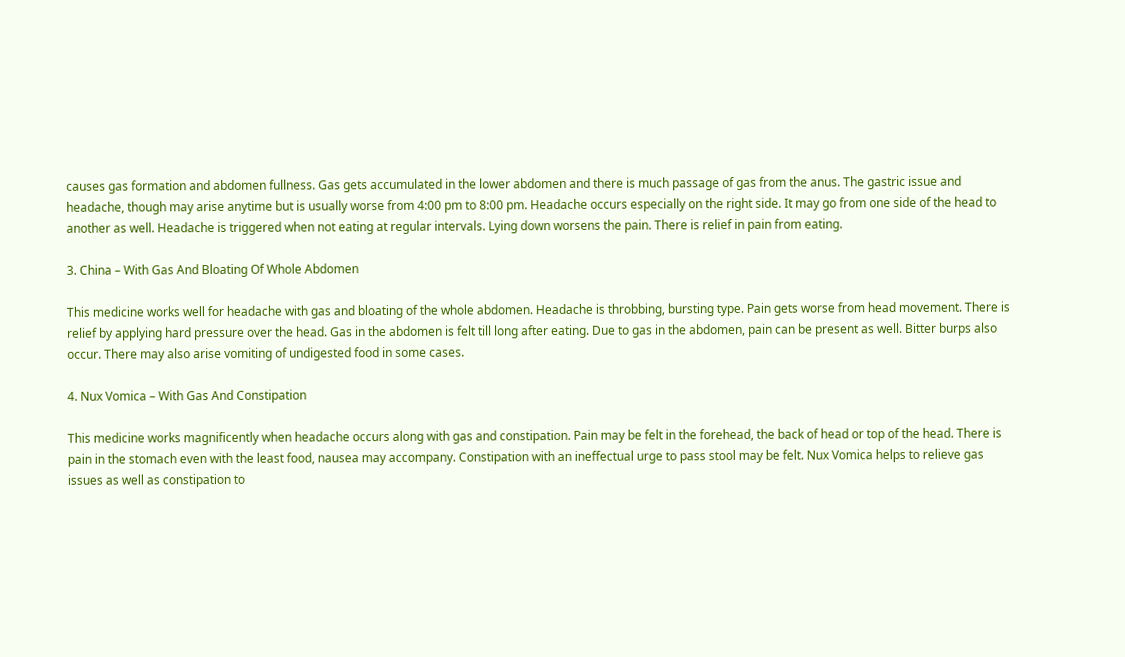causes gas formation and abdomen fullness. Gas gets accumulated in the lower abdomen and there is much passage of gas from the anus. The gastric issue and headache, though may arise anytime but is usually worse from 4:00 pm to 8:00 pm. Headache occurs especially on the right side. It may go from one side of the head to another as well. Headache is triggered when not eating at regular intervals. Lying down worsens the pain. There is relief in pain from eating.

3. China – With Gas And Bloating Of Whole Abdomen

This medicine works well for headache with gas and bloating of the whole abdomen. Headache is throbbing, bursting type. Pain gets worse from head movement. There is relief by applying hard pressure over the head. Gas in the abdomen is felt till long after eating. Due to gas in the abdomen, pain can be present as well. Bitter burps also occur. There may also arise vomiting of undigested food in some cases.

4. Nux Vomica – With Gas And Constipation

This medicine works magnificently when headache occurs along with gas and constipation. Pain may be felt in the forehead, the back of head or top of the head. There is pain in the stomach even with the least food, nausea may accompany. Constipation with an ineffectual urge to pass stool may be felt. Nux Vomica helps to relieve gas issues as well as constipation to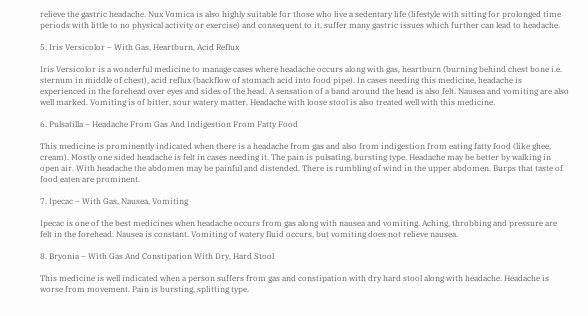relieve the gastric headache. Nux Vomica is also highly suitable for those who live a sedentary life (lifestyle with sitting for prolonged time periods with little to no physical activity or exercise) and consequent to it, suffer many gastric issues which further can lead to headache.

5. Iris Versicolor – With Gas, Heartburn, Acid Reflux

Iris Versicolor is a wonderful medicine to manage cases where headache occurs along with gas, heartburn (burning behind chest bone i.e. sternum in middle of chest), acid reflux (backflow of stomach acid into food pipe). In cases needing this medicine, headache is experienced in the forehead over eyes and sides of the head. A sensation of a band around the head is also felt. Nausea and vomiting are also well marked. Vomiting is of bitter, sour watery matter. Headache with loose stool is also treated well with this medicine.

6. Pulsatilla – Headache From Gas And Indigestion From Fatty Food

This medicine is prominently indicated when there is a headache from gas and also from indigestion from eating fatty food (like ghee, cream). Mostly one sided headache is felt in cases needing it. The pain is pulsating, bursting type. Headache may be better by walking in open air. With headache the abdomen may be painful and distended. There is rumbling of wind in the upper abdomen. Burps that taste of food eaten are prominent.

7. Ipecac – With Gas, Nausea, Vomiting

Ipecac is one of the best medicines when headache occurs from gas along with nausea and vomiting. Aching, throbbing and pressure are felt in the forehead. Nausea is constant. Vomiting of watery fluid occurs, but vomiting does not relieve nausea.

8. Bryonia – With Gas And Constipation With Dry, Hard Stool

This medicine is well indicated when a person suffers from gas and constipation with dry hard stool along with headache. Headache is worse from movement. Pain is bursting, splitting type.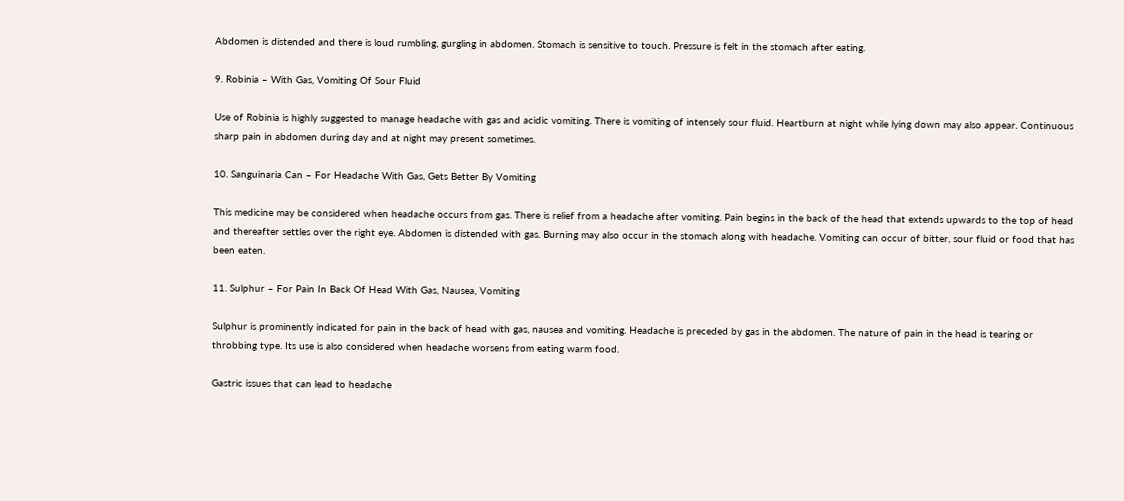Abdomen is distended and there is loud rumbling, gurgling in abdomen. Stomach is sensitive to touch. Pressure is felt in the stomach after eating.

9. Robinia – With Gas, Vomiting Of Sour Fluid

Use of Robinia is highly suggested to manage headache with gas and acidic vomiting. There is vomiting of intensely sour fluid. Heartburn at night while lying down may also appear. Continuous sharp pain in abdomen during day and at night may present sometimes.

10. Sanguinaria Can – For Headache With Gas, Gets Better By Vomiting

This medicine may be considered when headache occurs from gas. There is relief from a headache after vomiting. Pain begins in the back of the head that extends upwards to the top of head and thereafter settles over the right eye. Abdomen is distended with gas. Burning may also occur in the stomach along with headache. Vomiting can occur of bitter, sour fluid or food that has been eaten.

11. Sulphur – For Pain In Back Of Head With Gas, Nausea, Vomiting

Sulphur is prominently indicated for pain in the back of head with gas, nausea and vomiting. Headache is preceded by gas in the abdomen. The nature of pain in the head is tearing or throbbing type. Its use is also considered when headache worsens from eating warm food.

Gastric issues that can lead to headache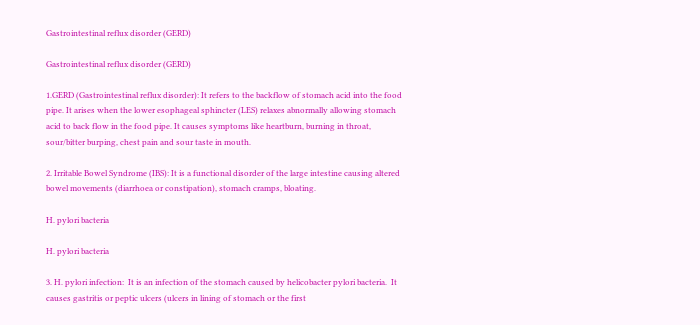Gastrointestinal reflux disorder (GERD)

Gastrointestinal reflux disorder (GERD)

1.GERD (Gastrointestinal reflux disorder): It refers to the backflow of stomach acid into the food pipe. It arises when the lower esophageal sphincter (LES) relaxes abnormally allowing stomach acid to back flow in the food pipe. It causes symptoms like heartburn, burning in throat, sour/bitter burping, chest pain and sour taste in mouth.

2. Irritable Bowel Syndrome (IBS): It is a functional disorder of the large intestine causing altered bowel movements (diarrhoea or constipation), stomach cramps, bloating.

H. pylori bacteria

H. pylori bacteria

3. H. pylori infection:  It is an infection of the stomach caused by helicobacter pylori bacteria.  It causes gastritis or peptic ulcers (ulcers in lining of stomach or the first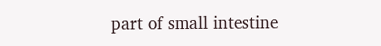part of small intestine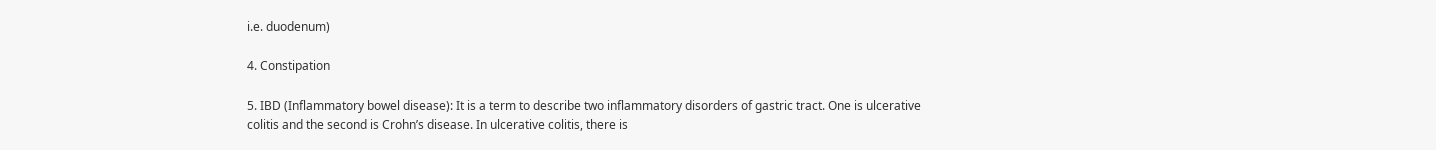i.e. duodenum)

4. Constipation

5. IBD (Inflammatory bowel disease): It is a term to describe two inflammatory disorders of gastric tract. One is ulcerative colitis and the second is Crohn’s disease. In ulcerative colitis, there is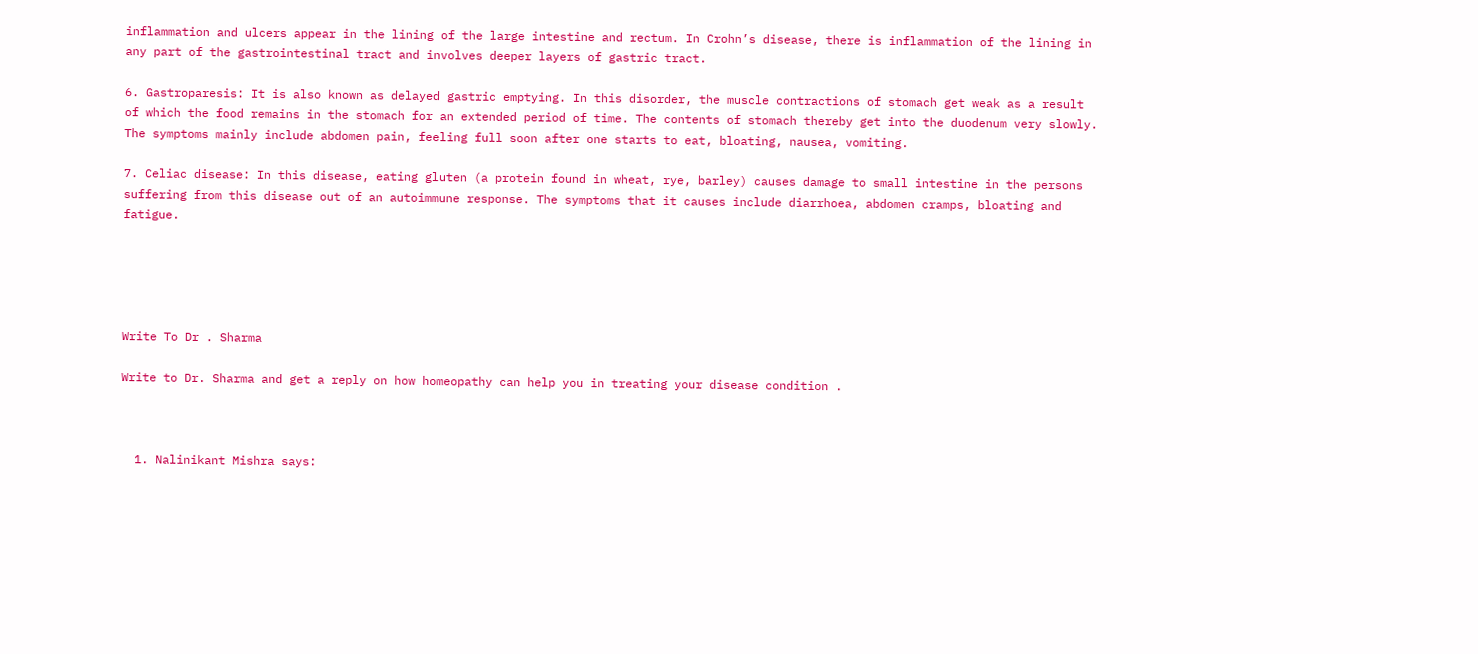inflammation and ulcers appear in the lining of the large intestine and rectum. In Crohn’s disease, there is inflammation of the lining in any part of the gastrointestinal tract and involves deeper layers of gastric tract.

6. Gastroparesis: It is also known as delayed gastric emptying. In this disorder, the muscle contractions of stomach get weak as a result of which the food remains in the stomach for an extended period of time. The contents of stomach thereby get into the duodenum very slowly. The symptoms mainly include abdomen pain, feeling full soon after one starts to eat, bloating, nausea, vomiting.

7. Celiac disease: In this disease, eating gluten (a protein found in wheat, rye, barley) causes damage to small intestine in the persons suffering from this disease out of an autoimmune response. The symptoms that it causes include diarrhoea, abdomen cramps, bloating and fatigue.





Write To Dr . Sharma

Write to Dr. Sharma and get a reply on how homeopathy can help you in treating your disease condition .



  1. Nalinikant Mishra says: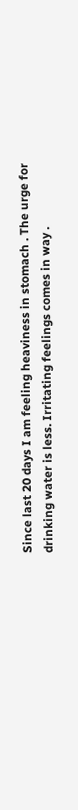Since last 20 days I am feeling heaviness in stomach . The urge for drinking water is less. Irritating feelings comes in way .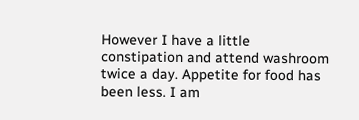However I have a little constipation and attend washroom twice a day. Appetite for food has been less. I am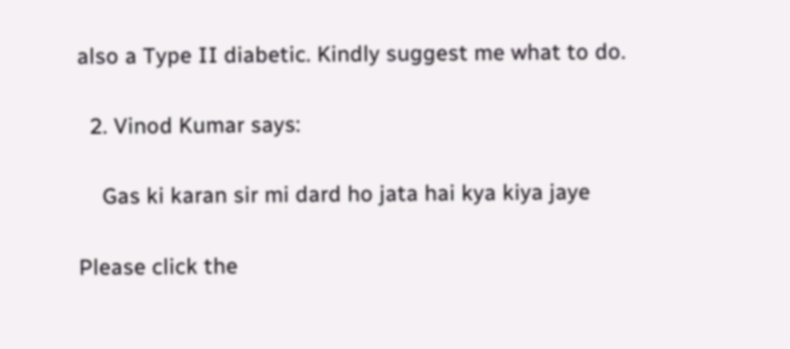also a Type II diabetic. Kindly suggest me what to do.

  2. Vinod Kumar says:

    Gas ki karan sir mi dard ho jata hai kya kiya jaye

Please click the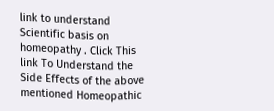link to understand Scientific basis on homeopathy . Click This link To Understand the Side Effects of the above mentioned Homeopathic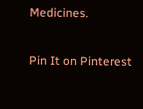Medicines.

Pin It on Pinterest